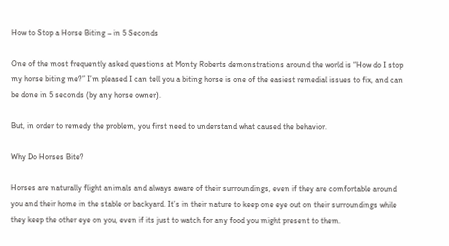How to Stop a Horse Biting – in 5 Seconds

One of the most frequently asked questions at Monty Roberts demonstrations around the world is “How do I stop my horse biting me?” I’m pleased I can tell you a biting horse is one of the easiest remedial issues to fix, and can be done in 5 seconds (by any horse owner).

But, in order to remedy the problem, you first need to understand what caused the behavior.

Why Do Horses Bite?

Horses are naturally flight animals and always aware of their surroundings, even if they are comfortable around you and their home in the stable or backyard. It’s in their nature to keep one eye out on their surroundings while they keep the other eye on you, even if its just to watch for any food you might present to them.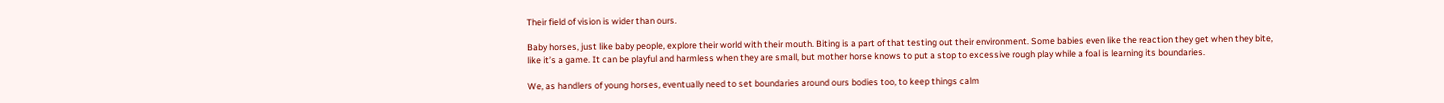Their field of vision is wider than ours.

Baby horses, just like baby people, explore their world with their mouth. Biting is a part of that testing out their environment. Some babies even like the reaction they get when they bite, like it’s a game. It can be playful and harmless when they are small, but mother horse knows to put a stop to excessive rough play while a foal is learning its boundaries.

We, as handlers of young horses, eventually need to set boundaries around ours bodies too, to keep things calm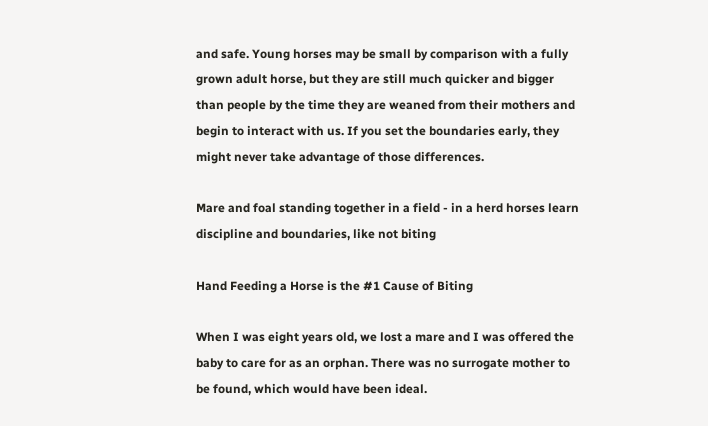and safe. Young horses may be small by comparison with a fully grown adult horse, but they are still much quicker and bigger than people by the time they are weaned from their mothers and begin to interact with us. If you set the boundaries early, they might never take advantage of those differences.

Mare and foal standing together in a field - in a herd horses learn discipline and boundaries, like not biting

Hand Feeding a Horse is the #1 Cause of Biting

When I was eight years old, we lost a mare and I was offered the baby to care for as an orphan. There was no surrogate mother to be found, which would have been ideal.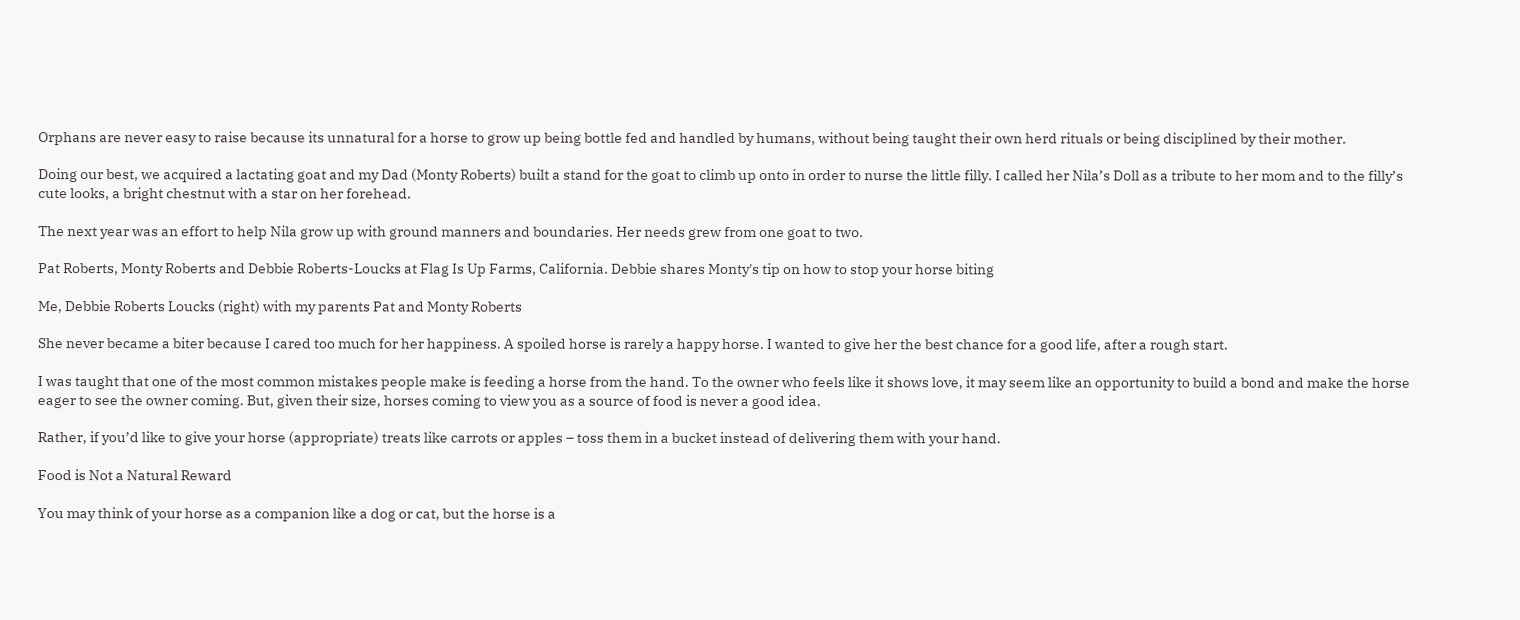Orphans are never easy to raise because its unnatural for a horse to grow up being bottle fed and handled by humans, without being taught their own herd rituals or being disciplined by their mother.

Doing our best, we acquired a lactating goat and my Dad (Monty Roberts) built a stand for the goat to climb up onto in order to nurse the little filly. I called her Nila’s Doll as a tribute to her mom and to the filly’s cute looks, a bright chestnut with a star on her forehead.

The next year was an effort to help Nila grow up with ground manners and boundaries. Her needs grew from one goat to two.

Pat Roberts, Monty Roberts and Debbie Roberts-Loucks at Flag Is Up Farms, California. Debbie shares Monty's tip on how to stop your horse biting

Me, Debbie Roberts Loucks (right) with my parents Pat and Monty Roberts

She never became a biter because I cared too much for her happiness. A spoiled horse is rarely a happy horse. I wanted to give her the best chance for a good life, after a rough start.

I was taught that one of the most common mistakes people make is feeding a horse from the hand. To the owner who feels like it shows love, it may seem like an opportunity to build a bond and make the horse eager to see the owner coming. But, given their size, horses coming to view you as a source of food is never a good idea.

Rather, if you’d like to give your horse (appropriate) treats like carrots or apples – toss them in a bucket instead of delivering them with your hand.

Food is Not a Natural Reward

You may think of your horse as a companion like a dog or cat, but the horse is a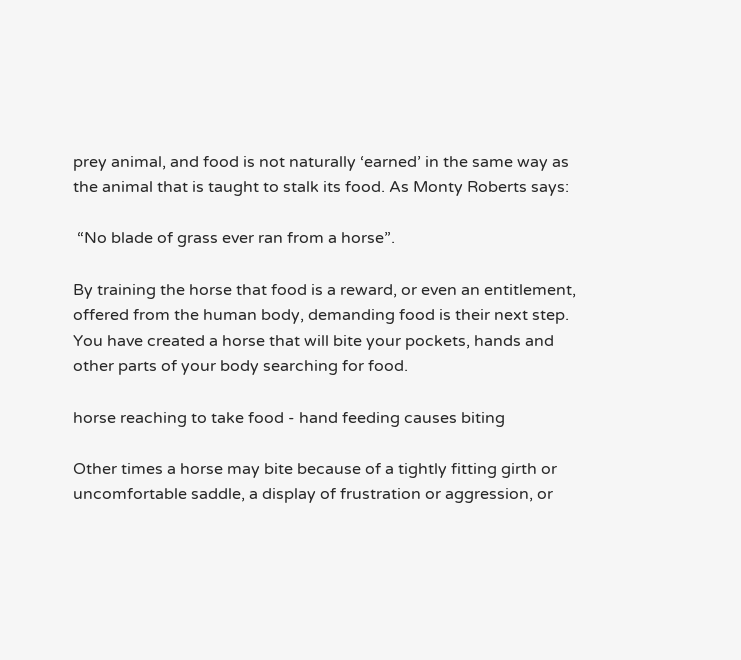prey animal, and food is not naturally ‘earned’ in the same way as the animal that is taught to stalk its food. As Monty Roberts says:

 “No blade of grass ever ran from a horse”.

By training the horse that food is a reward, or even an entitlement, offered from the human body, demanding food is their next step. You have created a horse that will bite your pockets, hands and other parts of your body searching for food.

horse reaching to take food - hand feeding causes biting

Other times a horse may bite because of a tightly fitting girth or uncomfortable saddle, a display of frustration or aggression, or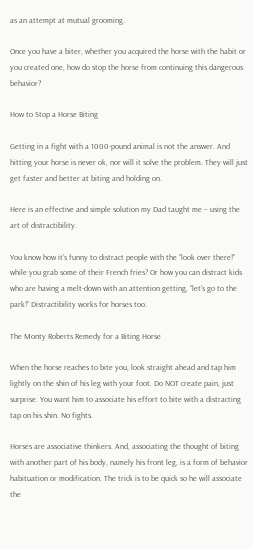as an attempt at mutual grooming.

Once you have a biter, whether you acquired the horse with the habit or you created one, how do stop the horse from continuing this dangerous behavior?

How to Stop a Horse Biting

Getting in a fight with a 1000-pound animal is not the answer. And hitting your horse is never ok, nor will it solve the problem. They will just get faster and better at biting and holding on.

Here is an effective and simple solution my Dad taught me – using the art of distractibility.

You know how it’s funny to distract people with the “look over there!” while you grab some of their French fries? Or how you can distract kids who are having a melt-down with an attention getting, “let’s go to the park!” Distractibility works for horses too.

The Monty Roberts Remedy for a Biting Horse

When the horse reaches to bite you, look straight ahead and tap him lightly on the shin of his leg with your foot. Do NOT create pain, just surprise. You want him to associate his effort to bite with a distracting tap on his shin. No fights.

Horses are associative thinkers. And, associating the thought of biting with another part of his body, namely his front leg, is a form of behavior habituation or modification. The trick is to be quick so he will associate the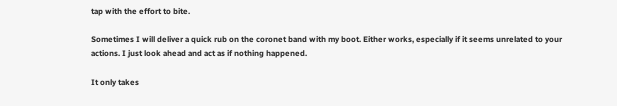tap with the effort to bite.

Sometimes I will deliver a quick rub on the coronet band with my boot. Either works, especially if it seems unrelated to your actions. I just look ahead and act as if nothing happened.

It only takes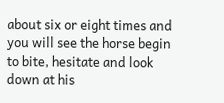about six or eight times and you will see the horse begin to bite, hesitate and look down at his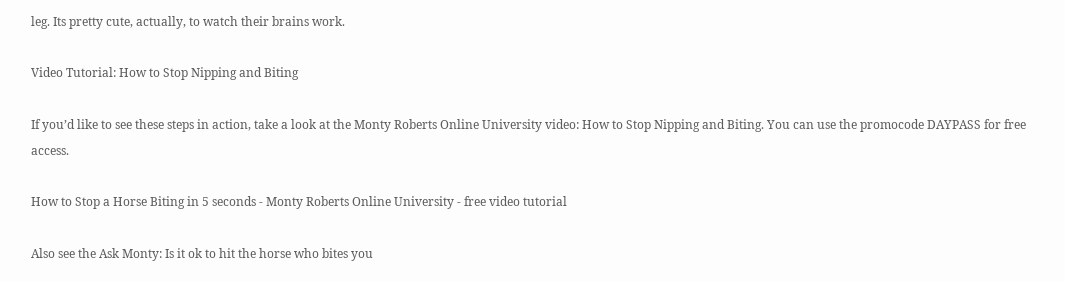leg. Its pretty cute, actually, to watch their brains work.

Video Tutorial: How to Stop Nipping and Biting

If you’d like to see these steps in action, take a look at the Monty Roberts Online University video: How to Stop Nipping and Biting. You can use the promocode DAYPASS for free access.

How to Stop a Horse Biting in 5 seconds - Monty Roberts Online University - free video tutorial

Also see the Ask Monty: Is it ok to hit the horse who bites you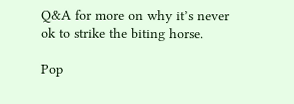Q&A for more on why it’s never ok to strike the biting horse.

Pop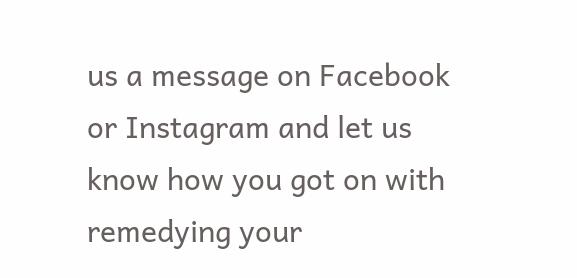us a message on Facebook or Instagram and let us know how you got on with remedying your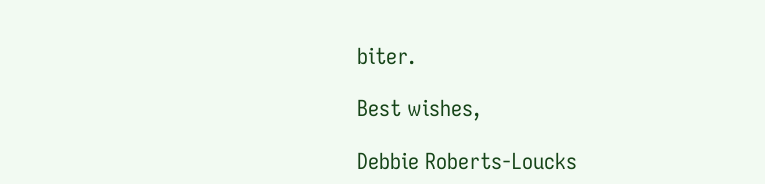biter.

Best wishes,

Debbie Roberts-Loucks